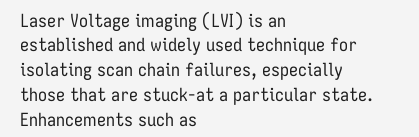Laser Voltage imaging (LVI) is an established and widely used technique for isolating scan chain failures, especially those that are stuck-at a particular state. Enhancements such as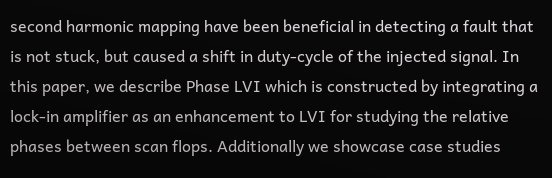second harmonic mapping have been beneficial in detecting a fault that is not stuck, but caused a shift in duty-cycle of the injected signal. In this paper, we describe Phase LVI which is constructed by integrating a lock-in amplifier as an enhancement to LVI for studying the relative phases between scan flops. Additionally we showcase case studies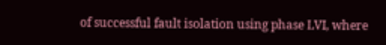of successful fault isolation using phase LVI, where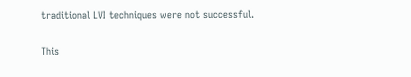traditional LVI techniques were not successful.

This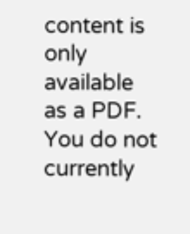content is only available as a PDF.
You do not currently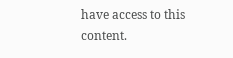have access to this content.